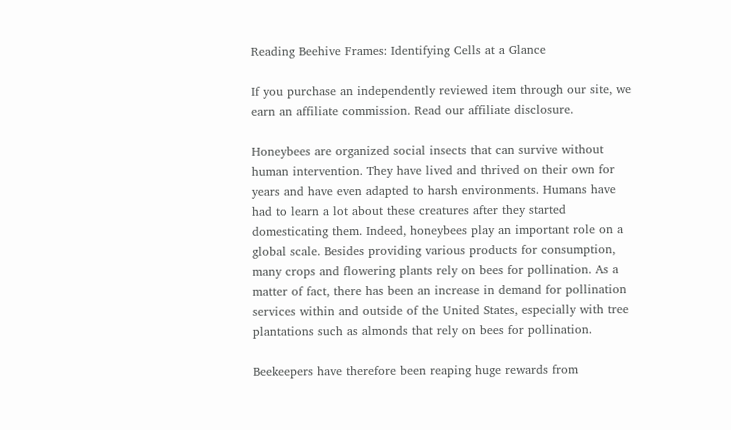Reading Beehive Frames: Identifying Cells at a Glance

If you purchase an independently reviewed item through our site, we earn an affiliate commission. Read our affiliate disclosure.

Honeybees are organized social insects that can survive without human intervention. They have lived and thrived on their own for years and have even adapted to harsh environments. Humans have had to learn a lot about these creatures after they started domesticating them. Indeed, honeybees play an important role on a global scale. Besides providing various products for consumption, many crops and flowering plants rely on bees for pollination. As a matter of fact, there has been an increase in demand for pollination services within and outside of the United States, especially with tree plantations such as almonds that rely on bees for pollination.

Beekeepers have therefore been reaping huge rewards from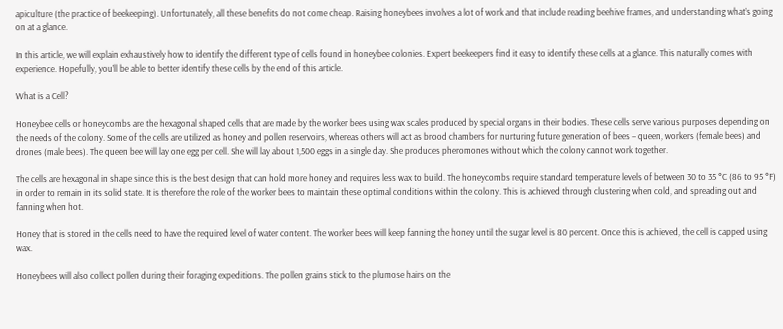apiculture (the practice of beekeeping). Unfortunately, all these benefits do not come cheap. Raising honeybees involves a lot of work and that include reading beehive frames, and understanding what’s going on at a glance.

In this article, we will explain exhaustively how to identify the different type of cells found in honeybee colonies. Expert beekeepers find it easy to identify these cells at a glance. This naturally comes with experience. Hopefully, you’ll be able to better identify these cells by the end of this article.

What is a Cell?

Honeybee cells or honeycombs are the hexagonal shaped cells that are made by the worker bees using wax scales produced by special organs in their bodies. These cells serve various purposes depending on the needs of the colony. Some of the cells are utilized as honey and pollen reservoirs, whereas others will act as brood chambers for nurturing future generation of bees – queen, workers (female bees) and drones (male bees). The queen bee will lay one egg per cell. She will lay about 1,500 eggs in a single day. She produces pheromones without which the colony cannot work together.

The cells are hexagonal in shape since this is the best design that can hold more honey and requires less wax to build. The honeycombs require standard temperature levels of between 30 to 35 °C (86 to 95 °F) in order to remain in its solid state. It is therefore the role of the worker bees to maintain these optimal conditions within the colony. This is achieved through clustering when cold, and spreading out and fanning when hot.

Honey that is stored in the cells need to have the required level of water content. The worker bees will keep fanning the honey until the sugar level is 80 percent. Once this is achieved, the cell is capped using wax.

Honeybees will also collect pollen during their foraging expeditions. The pollen grains stick to the plumose hairs on the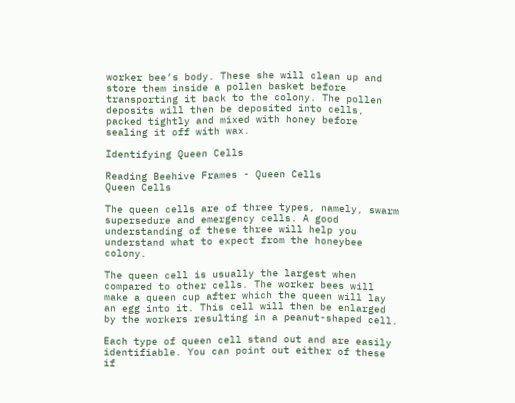worker bee’s body. These she will clean up and store them inside a pollen basket before transporting it back to the colony. The pollen deposits will then be deposited into cells, packed tightly and mixed with honey before sealing it off with wax.

Identifying Queen Cells

Reading Beehive Frames - Queen Cells
Queen Cells

The queen cells are of three types, namely, swarm supersedure and emergency cells. A good understanding of these three will help you understand what to expect from the honeybee colony.

The queen cell is usually the largest when compared to other cells. The worker bees will make a queen cup after which the queen will lay an egg into it. This cell will then be enlarged by the workers resulting in a peanut-shaped cell.

Each type of queen cell stand out and are easily identifiable. You can point out either of these if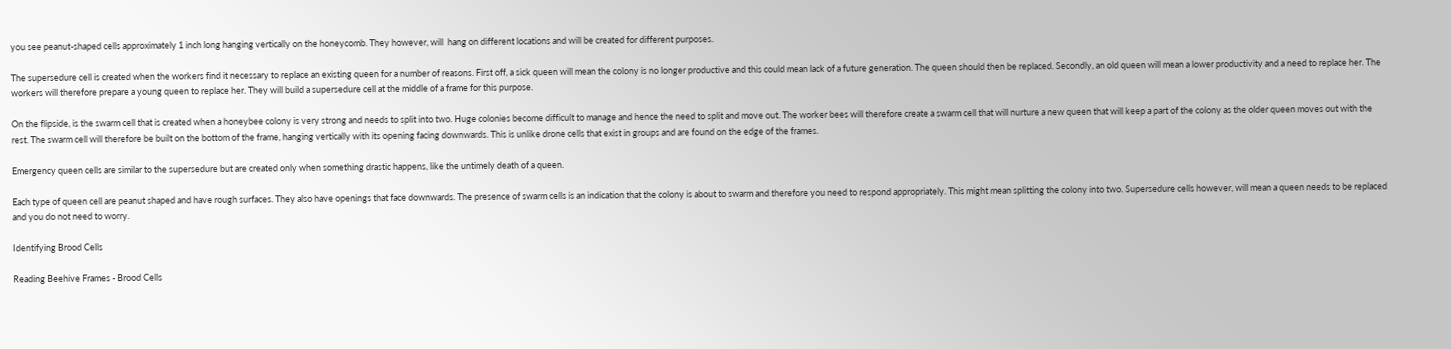you see peanut-shaped cells approximately 1 inch long hanging vertically on the honeycomb. They however, will  hang on different locations and will be created for different purposes.

The supersedure cell is created when the workers find it necessary to replace an existing queen for a number of reasons. First off, a sick queen will mean the colony is no longer productive and this could mean lack of a future generation. The queen should then be replaced. Secondly, an old queen will mean a lower productivity and a need to replace her. The workers will therefore prepare a young queen to replace her. They will build a supersedure cell at the middle of a frame for this purpose.

On the flipside, is the swarm cell that is created when a honeybee colony is very strong and needs to split into two. Huge colonies become difficult to manage and hence the need to split and move out. The worker bees will therefore create a swarm cell that will nurture a new queen that will keep a part of the colony as the older queen moves out with the rest. The swarm cell will therefore be built on the bottom of the frame, hanging vertically with its opening facing downwards. This is unlike drone cells that exist in groups and are found on the edge of the frames.

Emergency queen cells are similar to the supersedure but are created only when something drastic happens, like the untimely death of a queen.

Each type of queen cell are peanut shaped and have rough surfaces. They also have openings that face downwards. The presence of swarm cells is an indication that the colony is about to swarm and therefore you need to respond appropriately. This might mean splitting the colony into two. Supersedure cells however, will mean a queen needs to be replaced and you do not need to worry.

Identifying Brood Cells

Reading Beehive Frames - Brood Cells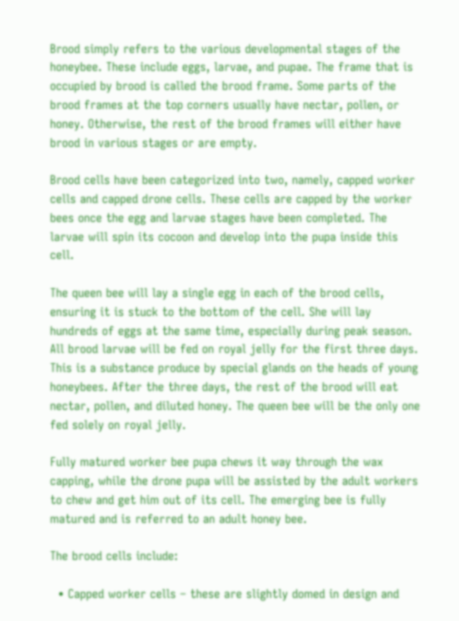Brood simply refers to the various developmental stages of the honeybee. These include eggs, larvae, and pupae. The frame that is occupied by brood is called the brood frame. Some parts of the brood frames at the top corners usually have nectar, pollen, or honey. Otherwise, the rest of the brood frames will either have brood in various stages or are empty.

Brood cells have been categorized into two, namely, capped worker cells and capped drone cells. These cells are capped by the worker bees once the egg and larvae stages have been completed. The larvae will spin its cocoon and develop into the pupa inside this cell.

The queen bee will lay a single egg in each of the brood cells, ensuring it is stuck to the bottom of the cell. She will lay hundreds of eggs at the same time, especially during peak season. All brood larvae will be fed on royal jelly for the first three days. This is a substance produce by special glands on the heads of young honeybees. After the three days, the rest of the brood will eat nectar, pollen, and diluted honey. The queen bee will be the only one fed solely on royal jelly.

Fully matured worker bee pupa chews it way through the wax capping, while the drone pupa will be assisted by the adult workers to chew and get him out of its cell. The emerging bee is fully matured and is referred to an adult honey bee.

The brood cells include:

  • Capped worker cells – these are slightly domed in design and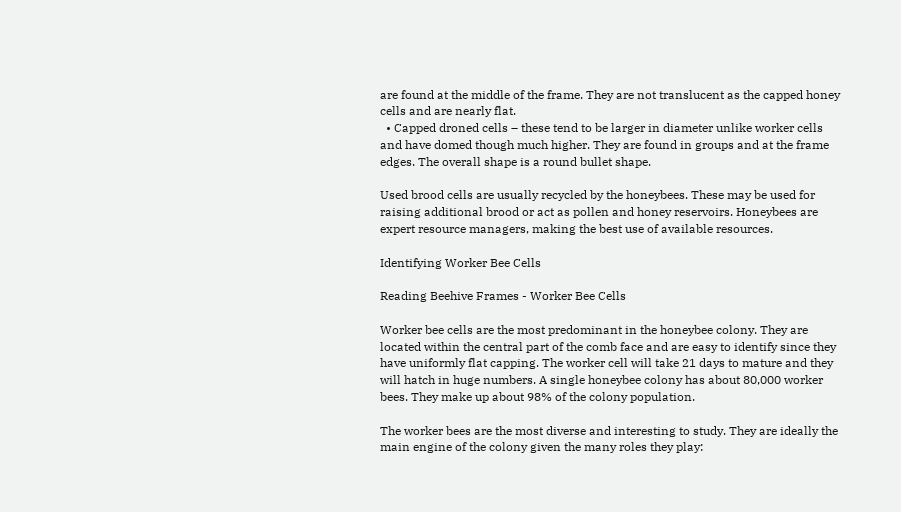are found at the middle of the frame. They are not translucent as the capped honey cells and are nearly flat.
  • Capped droned cells – these tend to be larger in diameter unlike worker cells and have domed though much higher. They are found in groups and at the frame edges. The overall shape is a round bullet shape.

Used brood cells are usually recycled by the honeybees. These may be used for raising additional brood or act as pollen and honey reservoirs. Honeybees are expert resource managers, making the best use of available resources.

Identifying Worker Bee Cells

Reading Beehive Frames - Worker Bee Cells

Worker bee cells are the most predominant in the honeybee colony. They are located within the central part of the comb face and are easy to identify since they have uniformly flat capping. The worker cell will take 21 days to mature and they will hatch in huge numbers. A single honeybee colony has about 80,000 worker bees. They make up about 98% of the colony population.

The worker bees are the most diverse and interesting to study. They are ideally the main engine of the colony given the many roles they play: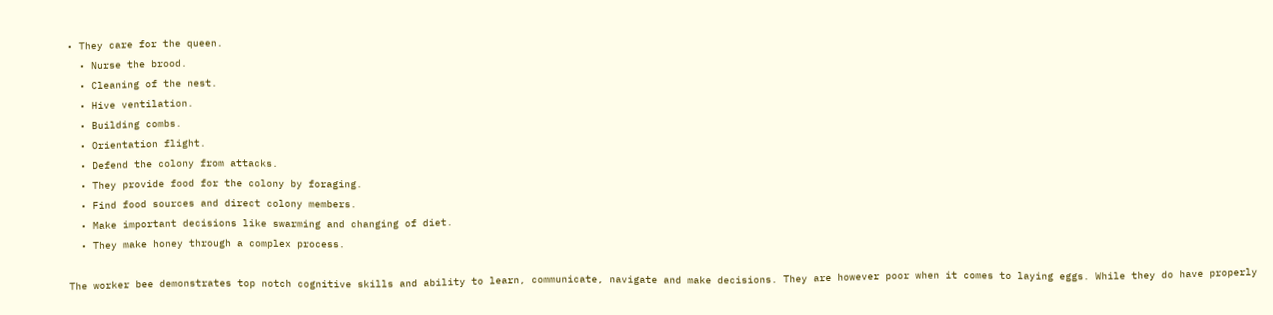• They care for the queen.
  • Nurse the brood.
  • Cleaning of the nest.
  • Hive ventilation.
  • Building combs.
  • Orientation flight.
  • Defend the colony from attacks.
  • They provide food for the colony by foraging.
  • Find food sources and direct colony members.
  • Make important decisions like swarming and changing of diet.
  • They make honey through a complex process.

The worker bee demonstrates top notch cognitive skills and ability to learn, communicate, navigate and make decisions. They are however poor when it comes to laying eggs. While they do have properly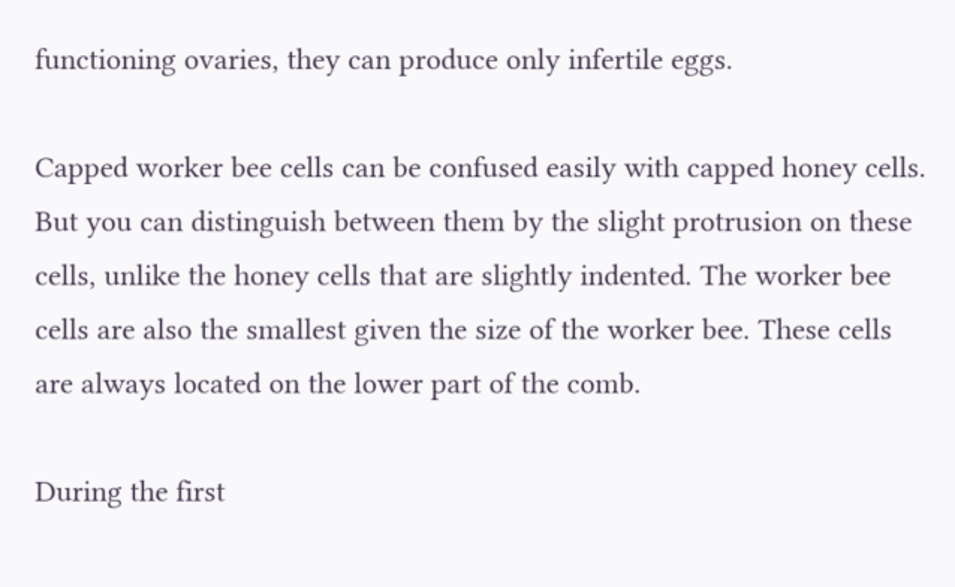functioning ovaries, they can produce only infertile eggs.

Capped worker bee cells can be confused easily with capped honey cells. But you can distinguish between them by the slight protrusion on these cells, unlike the honey cells that are slightly indented. The worker bee cells are also the smallest given the size of the worker bee. These cells are always located on the lower part of the comb.

During the first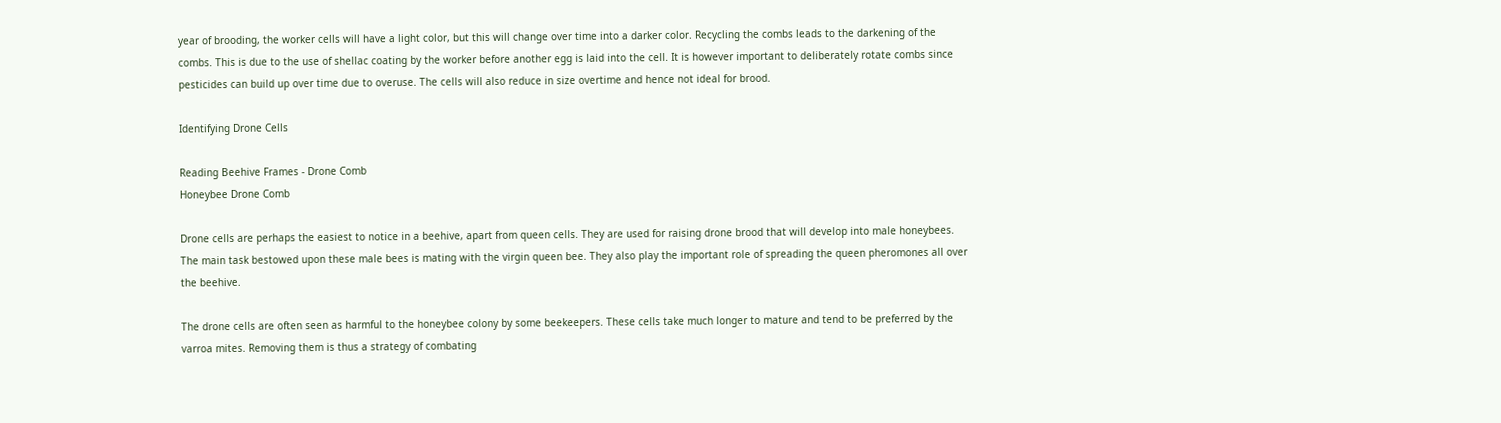year of brooding, the worker cells will have a light color, but this will change over time into a darker color. Recycling the combs leads to the darkening of the combs. This is due to the use of shellac coating by the worker before another egg is laid into the cell. It is however important to deliberately rotate combs since pesticides can build up over time due to overuse. The cells will also reduce in size overtime and hence not ideal for brood.

Identifying Drone Cells

Reading Beehive Frames - Drone Comb
Honeybee Drone Comb

Drone cells are perhaps the easiest to notice in a beehive, apart from queen cells. They are used for raising drone brood that will develop into male honeybees. The main task bestowed upon these male bees is mating with the virgin queen bee. They also play the important role of spreading the queen pheromones all over the beehive.

The drone cells are often seen as harmful to the honeybee colony by some beekeepers. These cells take much longer to mature and tend to be preferred by the varroa mites. Removing them is thus a strategy of combating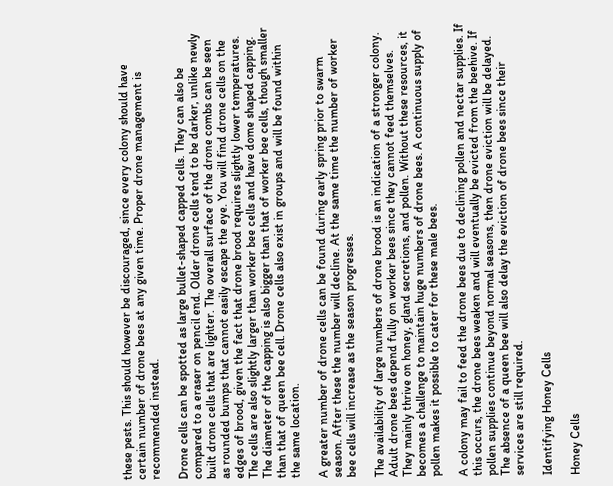these pests. This should however be discouraged, since every colony should have certain number of drone bees at any given time. Proper drone management is recommended instead.

Drone cells can be spotted as large bullet-shaped capped cells. They can also be compared to a eraser on pencil end. Older drone cells tend to be darker, unlike newly built drone cells that are lighter. The overall surface of the drone combs can be seen as rounded bumps that cannot easily escape the eye. You will find drone cells on the edges of brood, given the fact that drone brood requires slightly lower temperatures. The cells are also slightly larger than worker bee cells and have dome shaped capping. The diameter of the capping is also bigger than that of worker bee cells, though smaller than that of queen bee cell. Drone cells also exist in groups and will be found within the same location.

A greater number of drone cells can be found during early spring prior to swarm season. After these the number will decline. At the same time the number of worker bee cells will increase as the season progresses.

The availability of large numbers of drone brood is an indication of a stronger colony. Adult drone bees depend fully on worker bees since they cannot feed themselves. They mainly thrive on honey, gland secretions, and pollen. Without these resources, it becomes a challenge to maintain huge numbers of drone bees. A continuous supply of pollen makes it possible to cater for these male bees.

A colony may fail to feed the drone bees due to declining pollen and nectar supplies. If this occurs, the drone bees weaken and will eventually be evicted from the beehive. If pollen supplies continue beyond normal seasons, then drone eviction will be delayed. The absence of a queen bee will also delay the eviction of drone bees since their services are still required.

Identifying Honey Cells

Honey Cells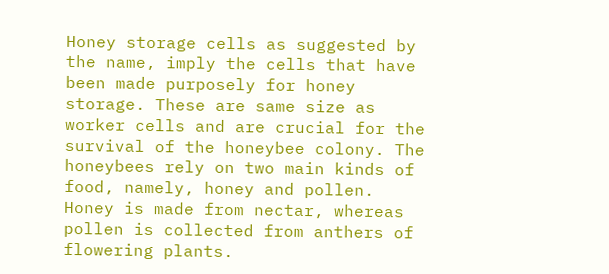Honey storage cells as suggested by the name, imply the cells that have been made purposely for honey storage. These are same size as worker cells and are crucial for the survival of the honeybee colony. The honeybees rely on two main kinds of food, namely, honey and pollen. Honey is made from nectar, whereas pollen is collected from anthers of flowering plants.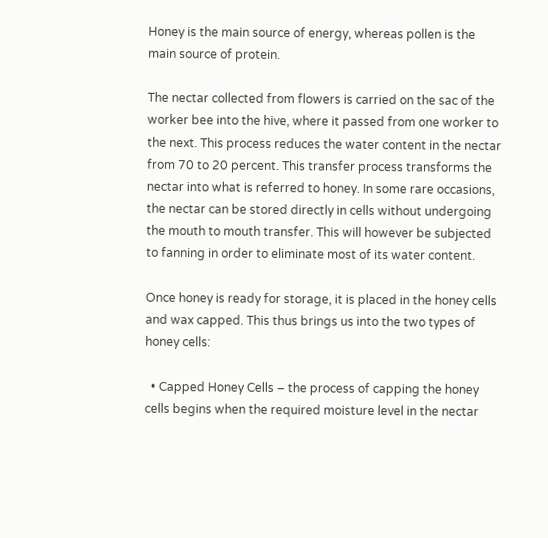Honey is the main source of energy, whereas pollen is the main source of protein.

The nectar collected from flowers is carried on the sac of the worker bee into the hive, where it passed from one worker to the next. This process reduces the water content in the nectar from 70 to 20 percent. This transfer process transforms the nectar into what is referred to honey. In some rare occasions, the nectar can be stored directly in cells without undergoing the mouth to mouth transfer. This will however be subjected to fanning in order to eliminate most of its water content.

Once honey is ready for storage, it is placed in the honey cells and wax capped. This thus brings us into the two types of honey cells:

  • Capped Honey Cells – the process of capping the honey cells begins when the required moisture level in the nectar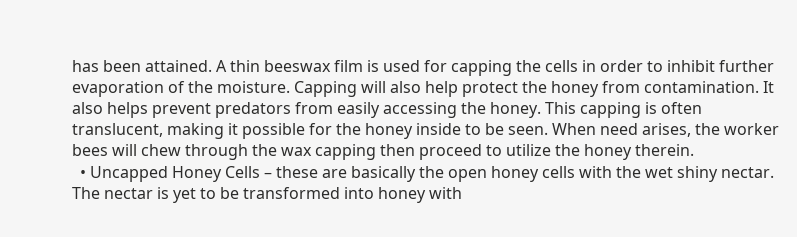has been attained. A thin beeswax film is used for capping the cells in order to inhibit further evaporation of the moisture. Capping will also help protect the honey from contamination. It also helps prevent predators from easily accessing the honey. This capping is often translucent, making it possible for the honey inside to be seen. When need arises, the worker bees will chew through the wax capping then proceed to utilize the honey therein.
  • Uncapped Honey Cells – these are basically the open honey cells with the wet shiny nectar. The nectar is yet to be transformed into honey with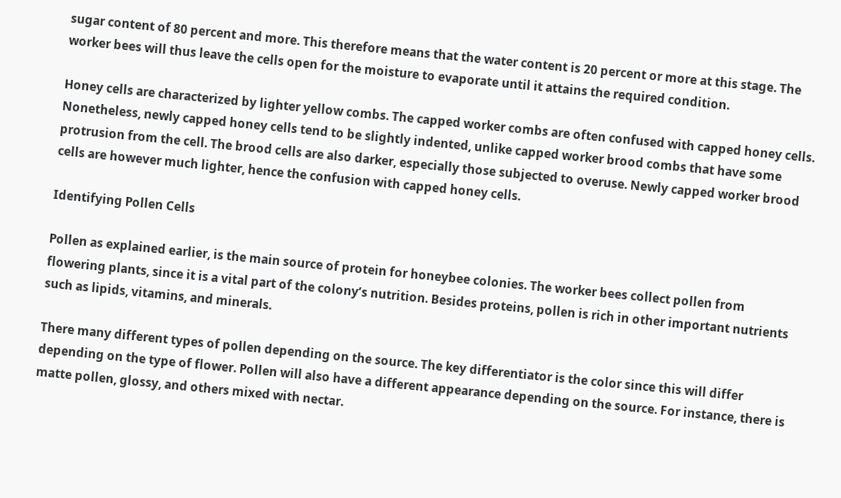sugar content of 80 percent and more. This therefore means that the water content is 20 percent or more at this stage. The worker bees will thus leave the cells open for the moisture to evaporate until it attains the required condition.

Honey cells are characterized by lighter yellow combs. The capped worker combs are often confused with capped honey cells. Nonetheless, newly capped honey cells tend to be slightly indented, unlike capped worker brood combs that have some protrusion from the cell. The brood cells are also darker, especially those subjected to overuse. Newly capped worker brood cells are however much lighter, hence the confusion with capped honey cells.

Identifying Pollen Cells

Pollen as explained earlier, is the main source of protein for honeybee colonies. The worker bees collect pollen from flowering plants, since it is a vital part of the colony’s nutrition. Besides proteins, pollen is rich in other important nutrients such as lipids, vitamins, and minerals.

There many different types of pollen depending on the source. The key differentiator is the color since this will differ depending on the type of flower. Pollen will also have a different appearance depending on the source. For instance, there is matte pollen, glossy, and others mixed with nectar.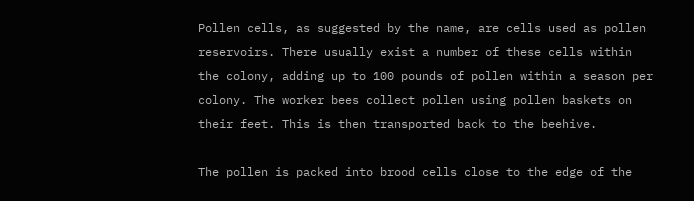Pollen cells, as suggested by the name, are cells used as pollen reservoirs. There usually exist a number of these cells within the colony, adding up to 100 pounds of pollen within a season per colony. The worker bees collect pollen using pollen baskets on their feet. This is then transported back to the beehive.

The pollen is packed into brood cells close to the edge of the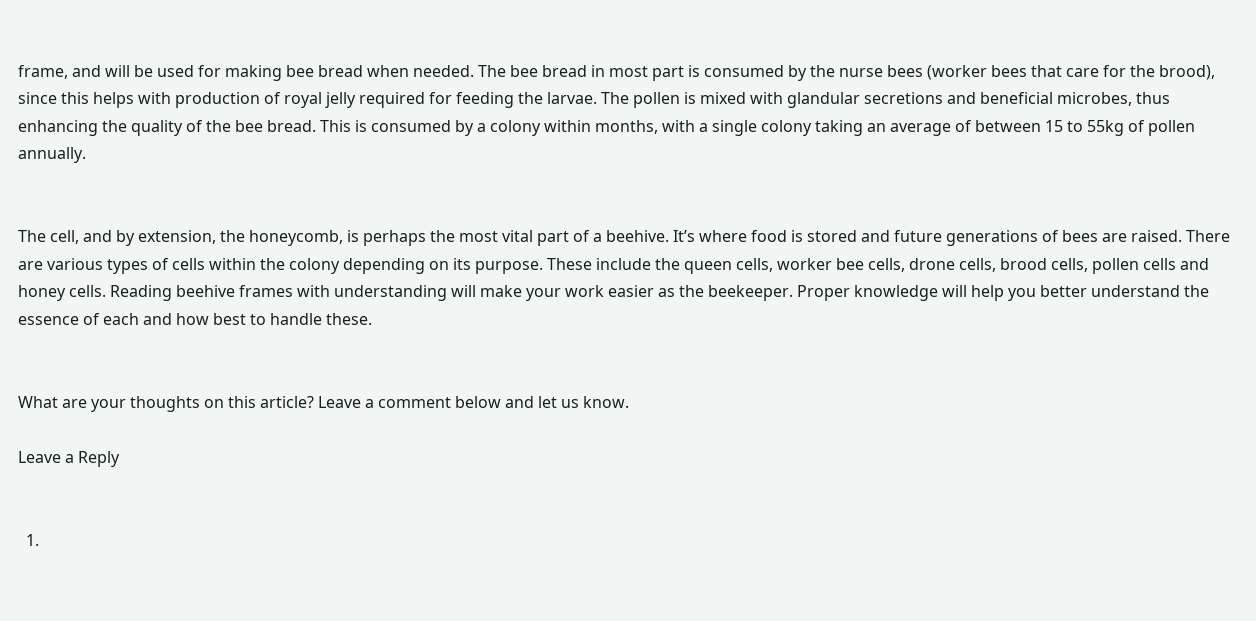frame, and will be used for making bee bread when needed. The bee bread in most part is consumed by the nurse bees (worker bees that care for the brood), since this helps with production of royal jelly required for feeding the larvae. The pollen is mixed with glandular secretions and beneficial microbes, thus enhancing the quality of the bee bread. This is consumed by a colony within months, with a single colony taking an average of between 15 to 55kg of pollen annually.


The cell, and by extension, the honeycomb, is perhaps the most vital part of a beehive. It’s where food is stored and future generations of bees are raised. There are various types of cells within the colony depending on its purpose. These include the queen cells, worker bee cells, drone cells, brood cells, pollen cells and honey cells. Reading beehive frames with understanding will make your work easier as the beekeeper. Proper knowledge will help you better understand the essence of each and how best to handle these.


What are your thoughts on this article? Leave a comment below and let us know.

Leave a Reply


  1.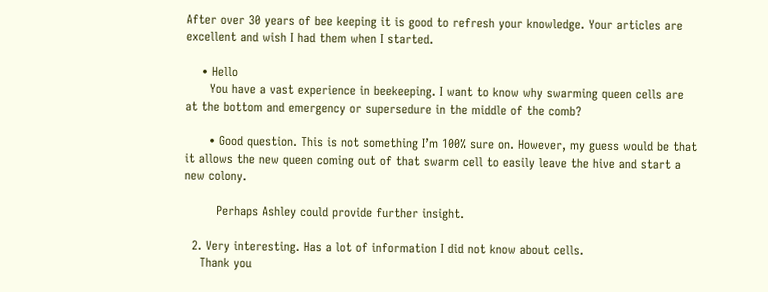After over 30 years of bee keeping it is good to refresh your knowledge. Your articles are excellent and wish I had them when I started.

    • Hello
      You have a vast experience in beekeeping. I want to know why swarming queen cells are at the bottom and emergency or supersedure in the middle of the comb?

      • Good question. This is not something I’m 100% sure on. However, my guess would be that it allows the new queen coming out of that swarm cell to easily leave the hive and start a new colony.

        Perhaps Ashley could provide further insight.

  2. Very interesting. Has a lot of information I did not know about cells.
    Thank you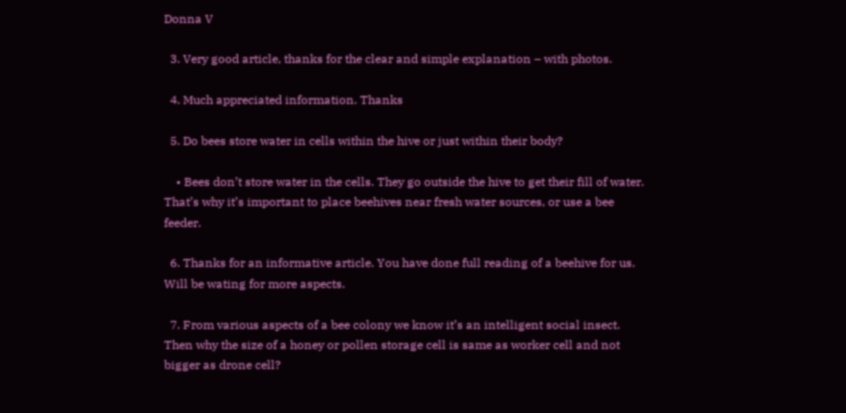Donna V

  3. Very good article, thanks for the clear and simple explanation – with photos.

  4. Much appreciated information. Thanks

  5. Do bees store water in cells within the hive or just within their body?

    • Bees don’t store water in the cells. They go outside the hive to get their fill of water. That’s why it’s important to place beehives near fresh water sources, or use a bee feeder.

  6. Thanks for an informative article. You have done full reading of a beehive for us. Will be wating for more aspects.

  7. From various aspects of a bee colony we know it’s an intelligent social insect. Then why the size of a honey or pollen storage cell is same as worker cell and not bigger as drone cell?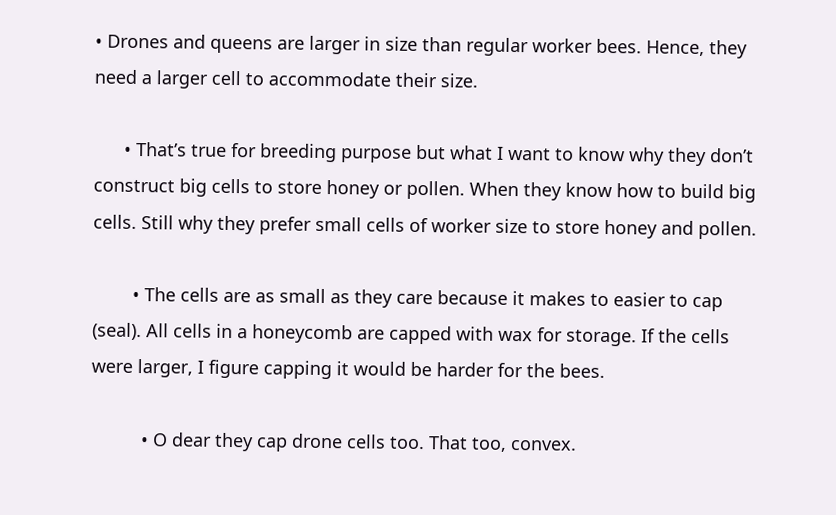• Drones and queens are larger in size than regular worker bees. Hence, they need a larger cell to accommodate their size.

      • That’s true for breeding purpose but what I want to know why they don’t construct big cells to store honey or pollen. When they know how to build big cells. Still why they prefer small cells of worker size to store honey and pollen.

        • The cells are as small as they care because it makes to easier to cap (seal). All cells in a honeycomb are capped with wax for storage. If the cells were larger, I figure capping it would be harder for the bees.

          • O dear they cap drone cells too. That too, convex.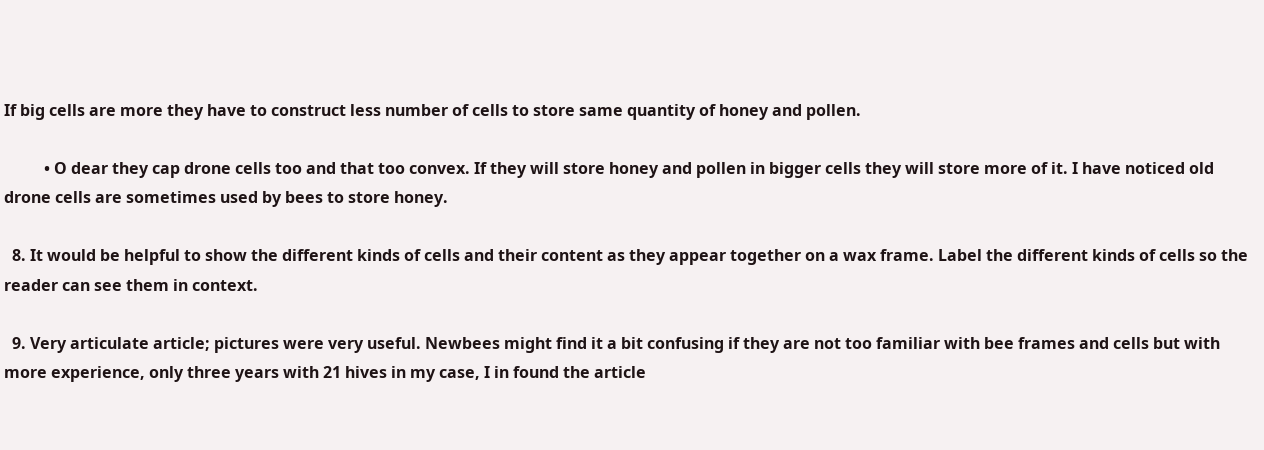If big cells are more they have to construct less number of cells to store same quantity of honey and pollen.

          • O dear they cap drone cells too and that too convex. If they will store honey and pollen in bigger cells they will store more of it. I have noticed old drone cells are sometimes used by bees to store honey.

  8. It would be helpful to show the different kinds of cells and their content as they appear together on a wax frame. Label the different kinds of cells so the reader can see them in context.

  9. Very articulate article; pictures were very useful. Newbees might find it a bit confusing if they are not too familiar with bee frames and cells but with more experience, only three years with 21 hives in my case, I in found the article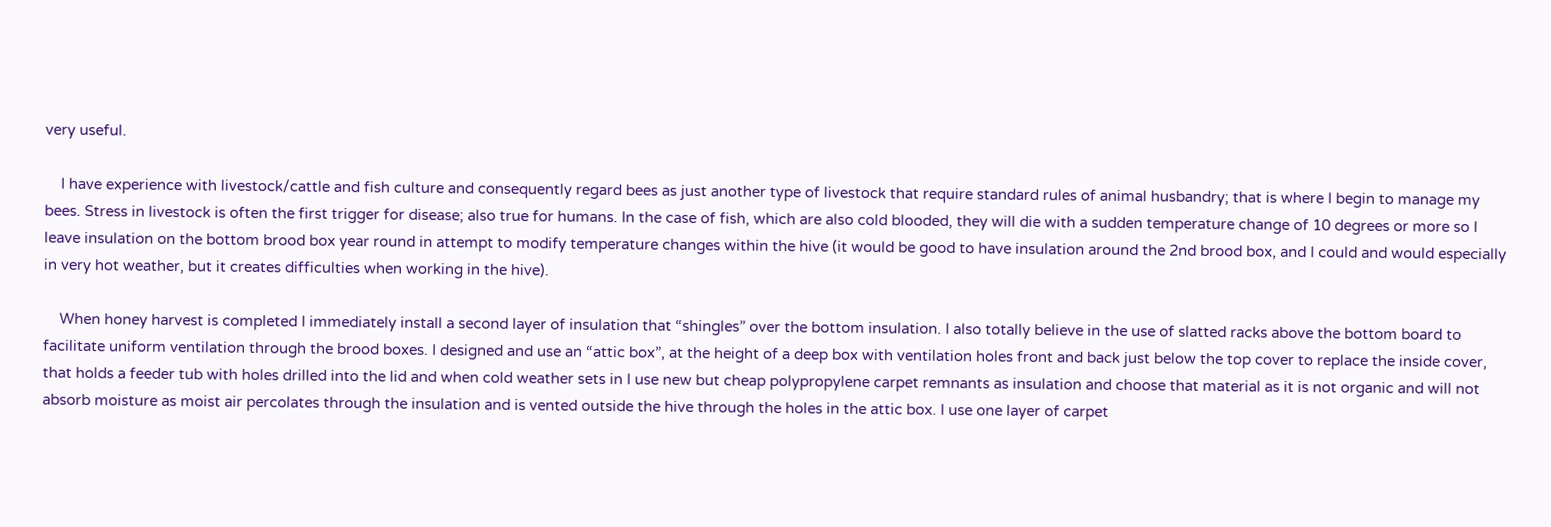very useful.

    I have experience with livestock/cattle and fish culture and consequently regard bees as just another type of livestock that require standard rules of animal husbandry; that is where I begin to manage my bees. Stress in livestock is often the first trigger for disease; also true for humans. In the case of fish, which are also cold blooded, they will die with a sudden temperature change of 10 degrees or more so I leave insulation on the bottom brood box year round in attempt to modify temperature changes within the hive (it would be good to have insulation around the 2nd brood box, and I could and would especially in very hot weather, but it creates difficulties when working in the hive).

    When honey harvest is completed I immediately install a second layer of insulation that “shingles” over the bottom insulation. I also totally believe in the use of slatted racks above the bottom board to facilitate uniform ventilation through the brood boxes. I designed and use an “attic box”, at the height of a deep box with ventilation holes front and back just below the top cover to replace the inside cover, that holds a feeder tub with holes drilled into the lid and when cold weather sets in I use new but cheap polypropylene carpet remnants as insulation and choose that material as it is not organic and will not absorb moisture as moist air percolates through the insulation and is vented outside the hive through the holes in the attic box. I use one layer of carpet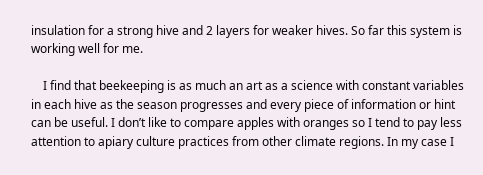insulation for a strong hive and 2 layers for weaker hives. So far this system is working well for me.

    I find that beekeeping is as much an art as a science with constant variables in each hive as the season progresses and every piece of information or hint can be useful. I don’t like to compare apples with oranges so I tend to pay less attention to apiary culture practices from other climate regions. In my case I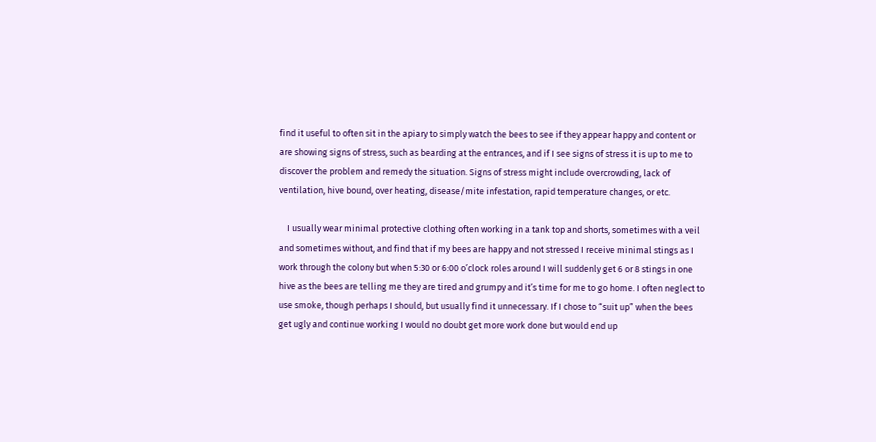find it useful to often sit in the apiary to simply watch the bees to see if they appear happy and content or are showing signs of stress, such as bearding at the entrances, and if I see signs of stress it is up to me to discover the problem and remedy the situation. Signs of stress might include overcrowding, lack of ventilation, hive bound, over heating, disease/mite infestation, rapid temperature changes, or etc.

    I usually wear minimal protective clothing often working in a tank top and shorts, sometimes with a veil and sometimes without, and find that if my bees are happy and not stressed I receive minimal stings as I work through the colony but when 5:30 or 6:00 o’clock roles around I will suddenly get 6 or 8 stings in one hive as the bees are telling me they are tired and grumpy and it’s time for me to go home. I often neglect to use smoke, though perhaps I should, but usually find it unnecessary. If I chose to “suit up” when the bees get ugly and continue working I would no doubt get more work done but would end up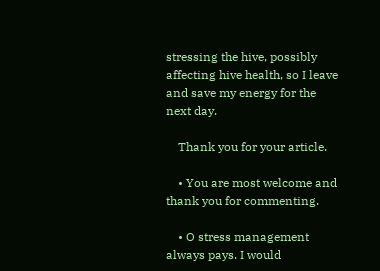stressing the hive, possibly affecting hive health, so I leave and save my energy for the next day.

    Thank you for your article.

    • You are most welcome and thank you for commenting.

    • O stress management always pays. I would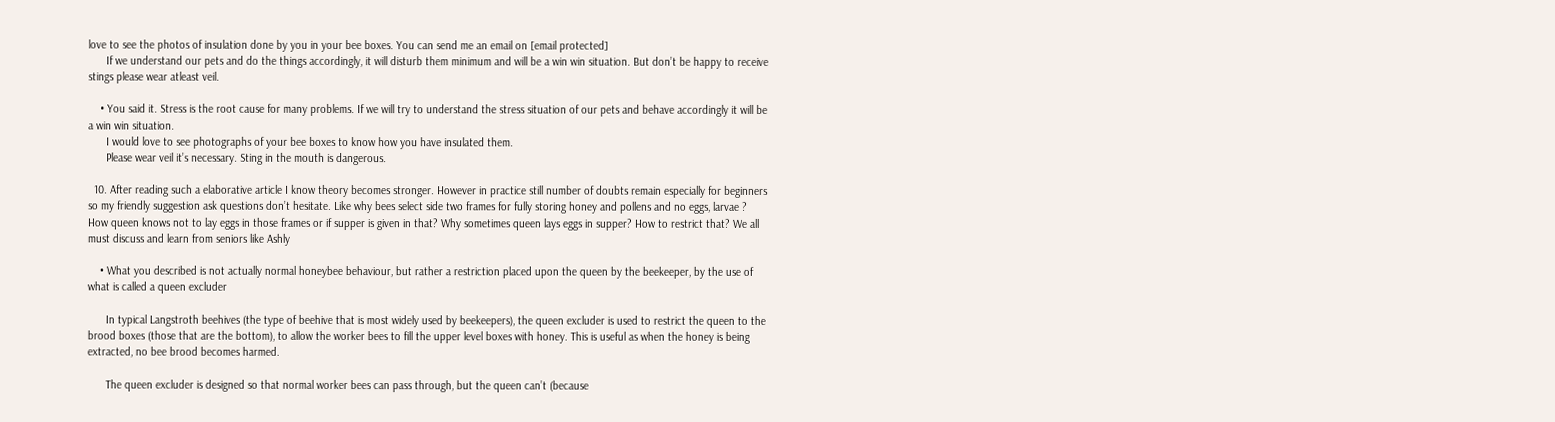love to see the photos of insulation done by you in your bee boxes. You can send me an email on [email protected]
      If we understand our pets and do the things accordingly, it will disturb them minimum and will be a win win situation. But don’t be happy to receive stings please wear atleast veil.

    • You said it. Stress is the root cause for many problems. If we will try to understand the stress situation of our pets and behave accordingly it will be a win win situation.
      I would love to see photographs of your bee boxes to know how you have insulated them.
      Please wear veil it’s necessary. Sting in the mouth is dangerous.

  10. After reading such a elaborative article I know theory becomes stronger. However in practice still number of doubts remain especially for beginners so my friendly suggestion ask questions don’t hesitate. Like why bees select side two frames for fully storing honey and pollens and no eggs, larvae ? How queen knows not to lay eggs in those frames or if supper is given in that? Why sometimes queen lays eggs in supper? How to restrict that? We all must discuss and learn from seniors like Ashly

    • What you described is not actually normal honeybee behaviour, but rather a restriction placed upon the queen by the beekeeper, by the use of what is called a queen excluder

      In typical Langstroth beehives (the type of beehive that is most widely used by beekeepers), the queen excluder is used to restrict the queen to the brood boxes (those that are the bottom), to allow the worker bees to fill the upper level boxes with honey. This is useful as when the honey is being extracted, no bee brood becomes harmed.

      The queen excluder is designed so that normal worker bees can pass through, but the queen can’t (because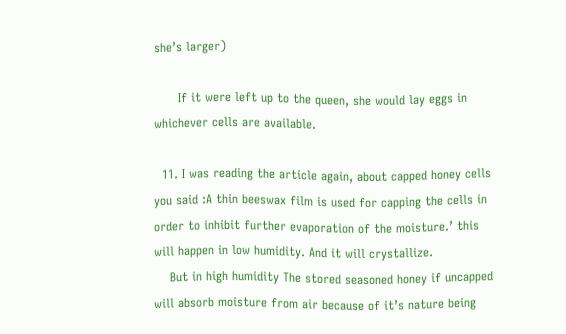she’s larger)

      If it were left up to the queen, she would lay eggs in whichever cells are available.

  11. I was reading the article again, about capped honey cells you said :A thin beeswax film is used for capping the cells in order to inhibit further evaporation of the moisture.’ this will happen in low humidity. And it will crystallize.
    But in high humidity The stored seasoned honey if uncapped will absorb moisture from air because of it’s nature being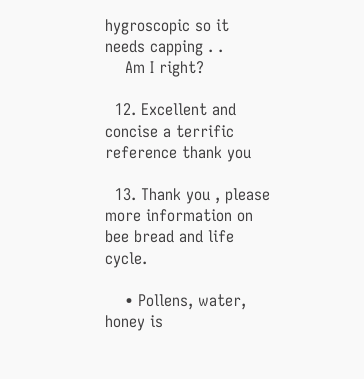hygroscopic so it needs capping . .
    Am I right?

  12. Excellent and concise a terrific reference thank you

  13. Thank you , please more information on bee bread and life cycle.

    • Pollens, water, honey is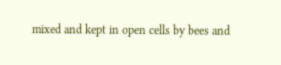mixed and kept in open cells by bees and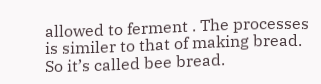allowed to ferment . The processes is similer to that of making bread. So it’s called bee bread.